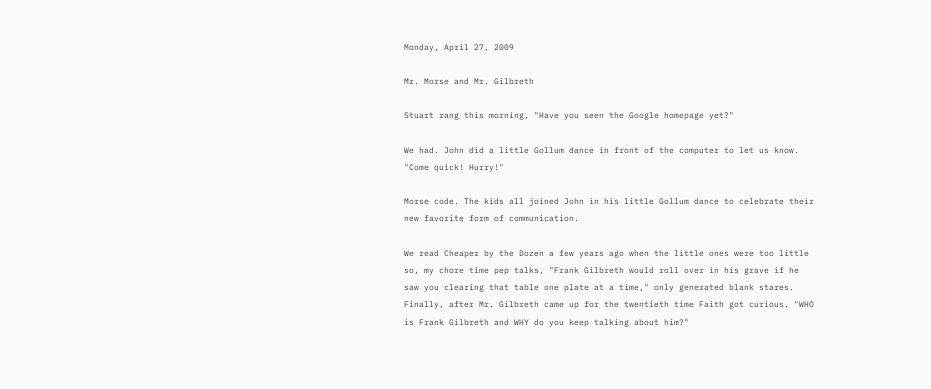Monday, April 27, 2009

Mr. Morse and Mr. Gilbreth

Stuart rang this morning, "Have you seen the Google homepage yet?"

We had. John did a little Gollum dance in front of the computer to let us know. "Come quick! Hurry!"

Morse code. The kids all joined John in his little Gollum dance to celebrate their new favorite form of communication.

We read Cheaper by the Dozen a few years ago when the little ones were too little so, my chore time pep talks, "Frank Gilbreth would roll over in his grave if he saw you clearing that table one plate at a time," only generated blank stares. Finally, after Mr. Gilbreth came up for the twentieth time Faith got curious. "WHO is Frank Gilbreth and WHY do you keep talking about him?"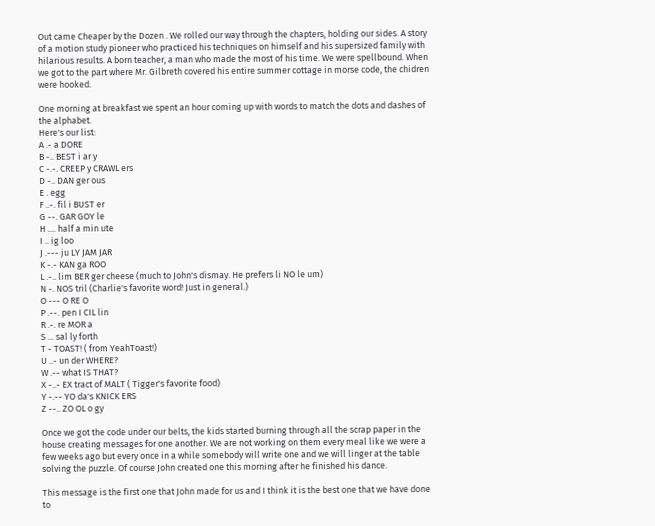Out came Cheaper by the Dozen . We rolled our way through the chapters, holding our sides. A story of a motion study pioneer who practiced his techniques on himself and his supersized family with hilarious results. A born teacher, a man who made the most of his time. We were spellbound. When we got to the part where Mr. Gilbreth covered his entire summer cottage in morse code, the chidren were hooked.

One morning at breakfast we spent an hour coming up with words to match the dots and dashes of the alphabet.
Here's our list:
A .- a DORE
B -.. BEST i ar y
C -.-. CREEP y CRAWL ers
D -.. DAN ger ous
E . egg
F ..-. fil i BUST er
G --. GAR GOY le
H .... half a min ute
I .. ig loo
J .--- ju LY JAM JAR
K -.- KAN ga ROO
L .-.. lim BER ger cheese (much to John's dismay. He prefers li NO le um)
N -. NOS tril (Charlie's favorite word! Just in general.)
O --- O RE O
P .--. pen I CIL lin
R .-. re MOR a
S ... sal ly forth
T - TOAST! ( from YeahToast!)
U ..- un der WHERE?
W .-- what IS THAT?
X -..- EX tract of MALT ( Tigger's favorite food)
Y -.-- YO da's KNICK ERS
Z --.. ZO OL o gy

Once we got the code under our belts, the kids started burning through all the scrap paper in the house creating messages for one another. We are not working on them every meal like we were a few weeks ago but every once in a while somebody will write one and we will linger at the table solving the puzzle. Of course John created one this morning after he finished his dance.

This message is the first one that John made for us and I think it is the best one that we have done to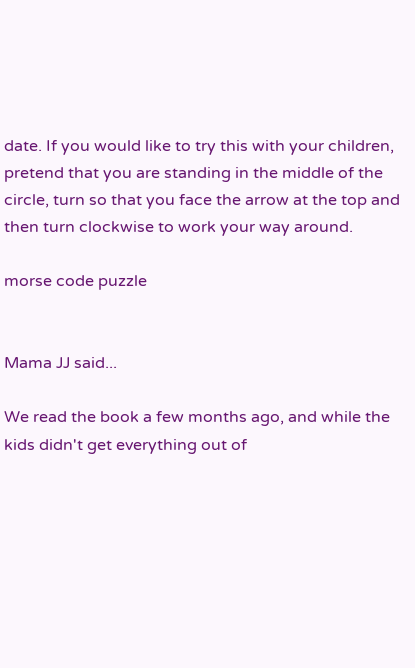date. If you would like to try this with your children, pretend that you are standing in the middle of the circle, turn so that you face the arrow at the top and then turn clockwise to work your way around.

morse code puzzle


Mama JJ said...

We read the book a few months ago, and while the kids didn't get everything out of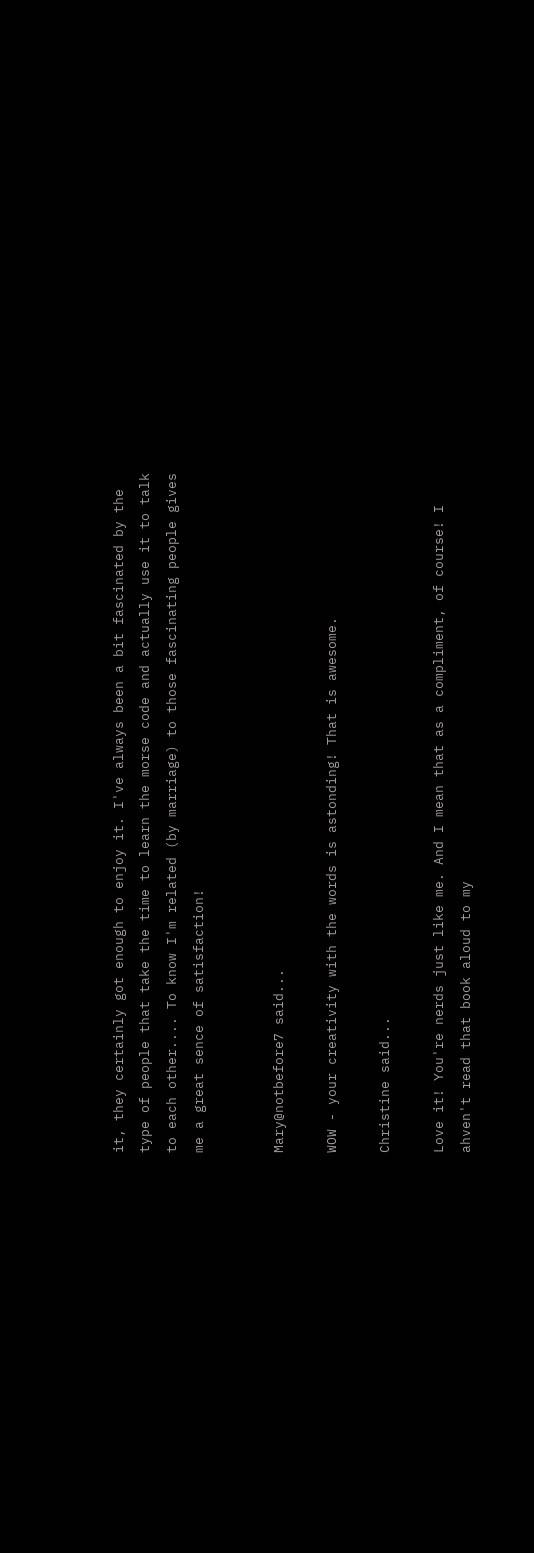it, they certainly got enough to enjoy it. I've always been a bit fascinated by the type of people that take the time to learn the morse code and actually use it to talk to each other.... To know I'm related (by marriage) to those fascinating people gives me a great sence of satisfaction!


Mary@notbefore7 said...

WOW - your creativity with the words is astonding! That is awesome.

Christine said...

Love it! You're nerds just like me. And I mean that as a compliment, of course! I ahven't read that book aloud to my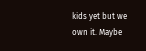kids yet but we own it. Maybe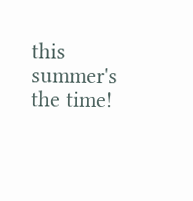this summer's the time!